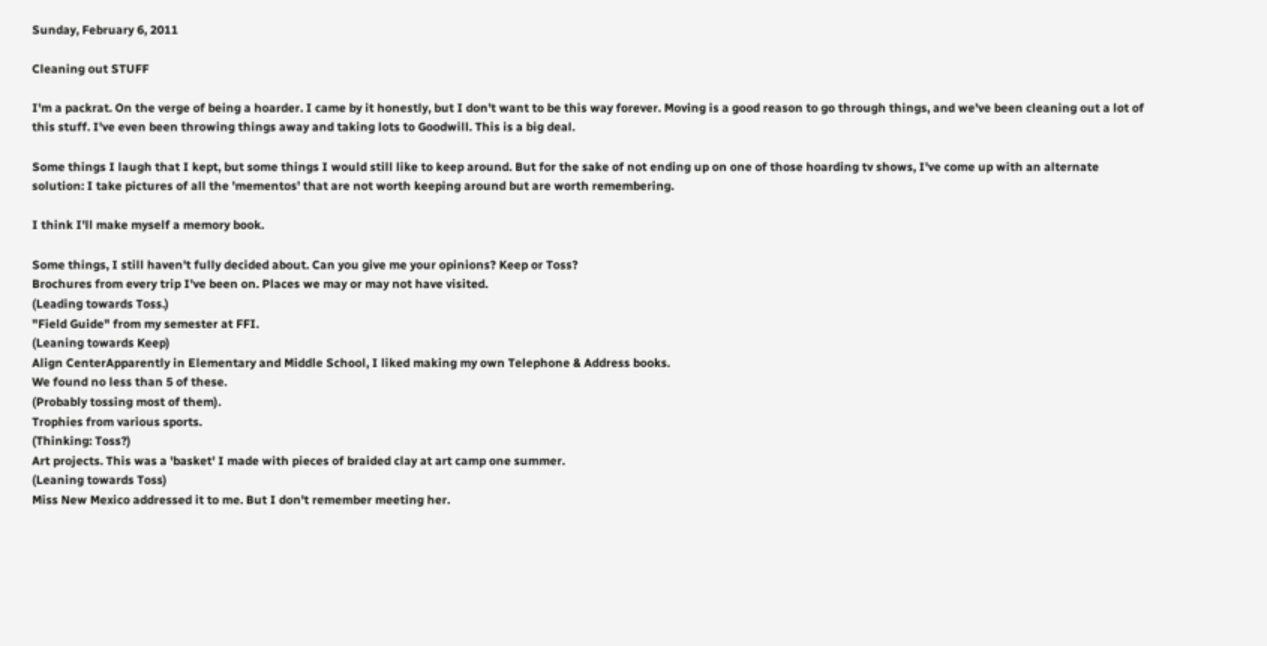Sunday, February 6, 2011

Cleaning out STUFF

I'm a packrat. On the verge of being a hoarder. I came by it honestly, but I don't want to be this way forever. Moving is a good reason to go through things, and we've been cleaning out a lot of this stuff. I've even been throwing things away and taking lots to Goodwill. This is a big deal.

Some things I laugh that I kept, but some things I would still like to keep around. But for the sake of not ending up on one of those hoarding tv shows, I've come up with an alternate solution: I take pictures of all the 'mementos' that are not worth keeping around but are worth remembering.

I think I'll make myself a memory book.

Some things, I still haven't fully decided about. Can you give me your opinions? Keep or Toss?
Brochures from every trip I've been on. Places we may or may not have visited.
(Leading towards Toss.)
"Field Guide" from my semester at FFI.
(Leaning towards Keep)
Align CenterApparently in Elementary and Middle School, I liked making my own Telephone & Address books.
We found no less than 5 of these.
(Probably tossing most of them).
Trophies from various sports.
(Thinking: Toss?)
Art projects. This was a 'basket' I made with pieces of braided clay at art camp one summer.
(Leaning towards Toss)
Miss New Mexico addressed it to me. But I don't remember meeting her.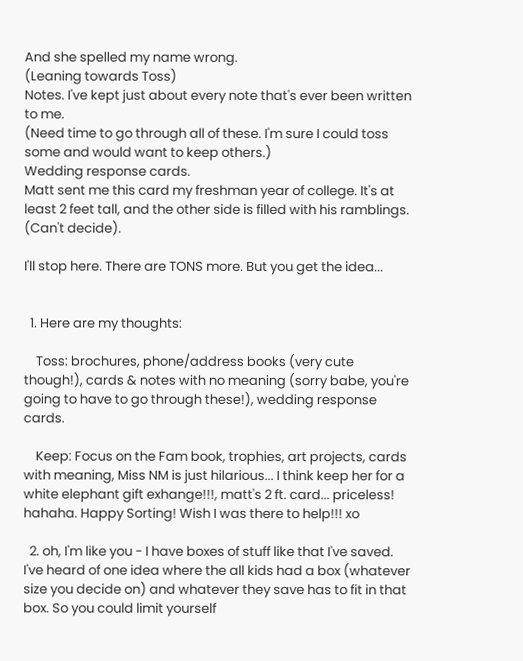And she spelled my name wrong.
(Leaning towards Toss)
Notes. I've kept just about every note that's ever been written to me.
(Need time to go through all of these. I'm sure I could toss some and would want to keep others.)
Wedding response cards.
Matt sent me this card my freshman year of college. It's at least 2 feet tall, and the other side is filled with his ramblings.
(Can't decide).

I'll stop here. There are TONS more. But you get the idea...


  1. Here are my thoughts:

    Toss: brochures, phone/address books (very cute though!), cards & notes with no meaning (sorry babe, you're going to have to go through these!), wedding response cards.

    Keep: Focus on the Fam book, trophies, art projects, cards with meaning, Miss NM is just hilarious... I think keep her for a white elephant gift exhange!!!, matt's 2 ft. card... priceless! hahaha. Happy Sorting! Wish I was there to help!!! xo

  2. oh, I'm like you - I have boxes of stuff like that I've saved. I've heard of one idea where the all kids had a box (whatever size you decide on) and whatever they save has to fit in that box. So you could limit yourself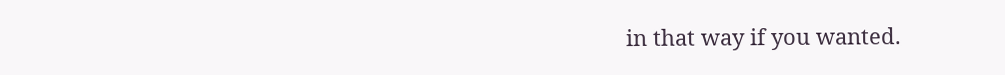in that way if you wanted.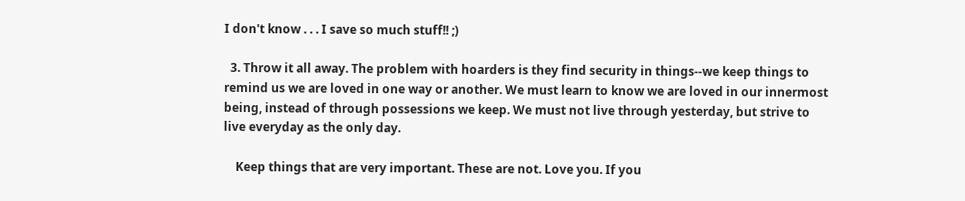I don't know . . . I save so much stuff!! ;)

  3. Throw it all away. The problem with hoarders is they find security in things--we keep things to remind us we are loved in one way or another. We must learn to know we are loved in our innermost being, instead of through possessions we keep. We must not live through yesterday, but strive to live everyday as the only day.

    Keep things that are very important. These are not. Love you. If you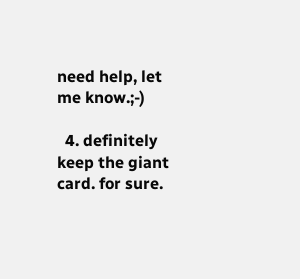need help, let me know.;-)

  4. definitely keep the giant card. for sure.